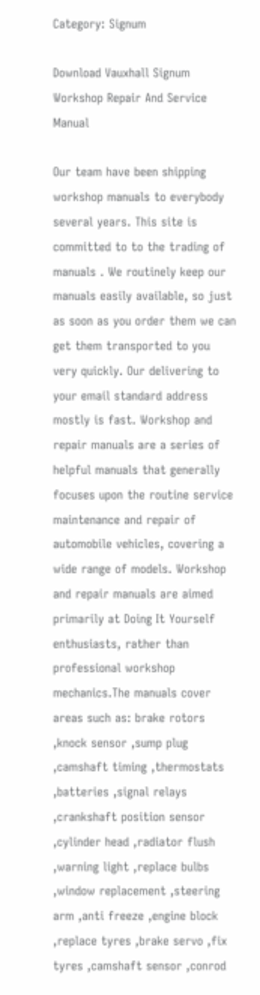Category: Signum

Download Vauxhall Signum Workshop Repair And Service Manual

Our team have been shipping workshop manuals to everybody several years. This site is committed to to the trading of manuals . We routinely keep our manuals easily available, so just as soon as you order them we can get them transported to you very quickly. Our delivering to your email standard address mostly is fast. Workshop and repair manuals are a series of helpful manuals that generally focuses upon the routine service maintenance and repair of automobile vehicles, covering a wide range of models. Workshop and repair manuals are aimed primarily at Doing It Yourself enthusiasts, rather than professional workshop mechanics.The manuals cover areas such as: brake rotors ,knock sensor ,sump plug ,camshaft timing ,thermostats ,batteries ,signal relays ,crankshaft position sensor ,cylinder head ,radiator flush ,warning light ,replace bulbs ,window replacement ,steering arm ,anti freeze ,engine block ,replace tyres ,brake servo ,fix tyres ,camshaft sensor ,conrod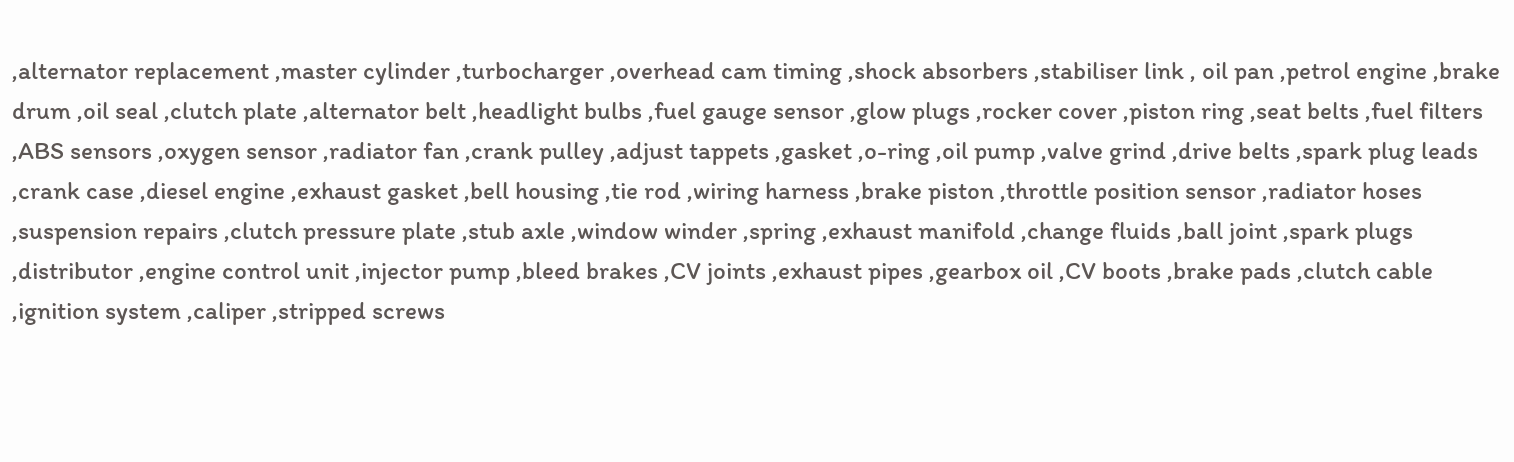,alternator replacement ,master cylinder ,turbocharger ,overhead cam timing ,shock absorbers ,stabiliser link , oil pan ,petrol engine ,brake drum ,oil seal ,clutch plate ,alternator belt ,headlight bulbs ,fuel gauge sensor ,glow plugs ,rocker cover ,piston ring ,seat belts ,fuel filters ,ABS sensors ,oxygen sensor ,radiator fan ,crank pulley ,adjust tappets ,gasket ,o-ring ,oil pump ,valve grind ,drive belts ,spark plug leads ,crank case ,diesel engine ,exhaust gasket ,bell housing ,tie rod ,wiring harness ,brake piston ,throttle position sensor ,radiator hoses ,suspension repairs ,clutch pressure plate ,stub axle ,window winder ,spring ,exhaust manifold ,change fluids ,ball joint ,spark plugs ,distributor ,engine control unit ,injector pump ,bleed brakes ,CV joints ,exhaust pipes ,gearbox oil ,CV boots ,brake pads ,clutch cable ,ignition system ,caliper ,stripped screws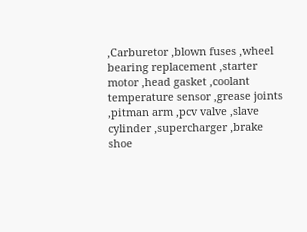,Carburetor ,blown fuses ,wheel bearing replacement ,starter motor ,head gasket ,coolant temperature sensor ,grease joints ,pitman arm ,pcv valve ,slave cylinder ,supercharger ,brake shoe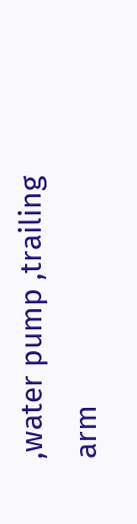,water pump ,trailing arm